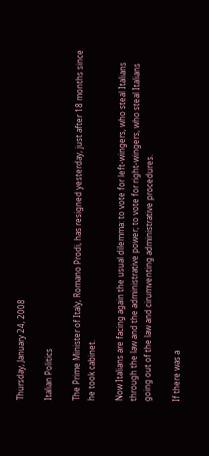Thursday, January 24, 2008

Italian Politics

The Prime Minister of Italy, Romano Prodi, has resigned yesterday, just after 18 months since he took cabinet.

Now Italians are facing again the usual dilemma: to vote for left-wingers, who steal Italians through the law and the administrative power; to vote for right-wingers, who steal Italians going out of the law and cirumventing administrative procedures.

If there was a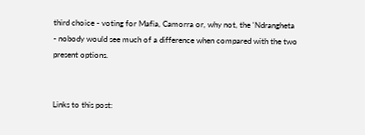third choice - voting for Mafia, Camorra or, why not, the 'Ndrangheta - nobody would see much of a difference when compared with the two present options.


Links to this post: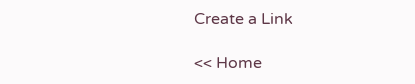Create a Link

<< Home